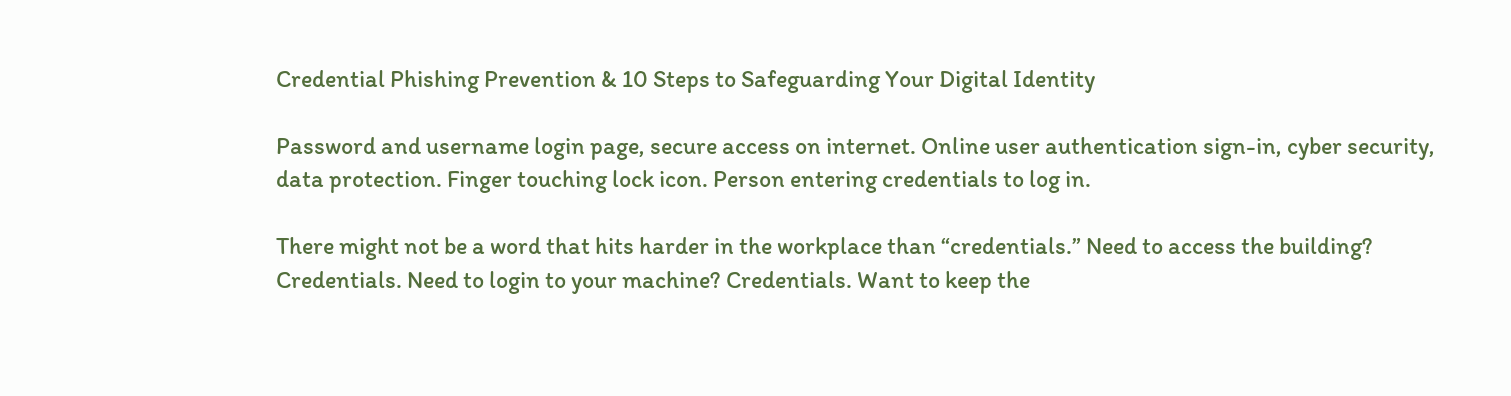Credential Phishing Prevention & 10 Steps to Safeguarding Your Digital Identity

Password and username login page, secure access on internet. Online user authentication sign-in, cyber security, data protection. Finger touching lock icon. Person entering credentials to log in.

There might not be a word that hits harder in the workplace than “credentials.” Need to access the building? Credentials. Need to login to your machine? Credentials. Want to keep the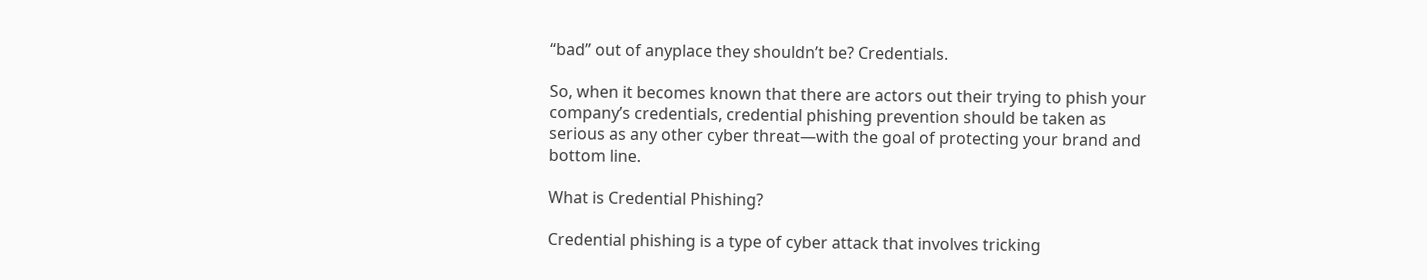“bad” out of anyplace they shouldn’t be? Credentials.

So, when it becomes known that there are actors out their trying to phish your company’s credentials, credential phishing prevention should be taken as serious as any other cyber threat—with the goal of protecting your brand and bottom line.

What is Credential Phishing?

Credential phishing is a type of cyber attack that involves tricking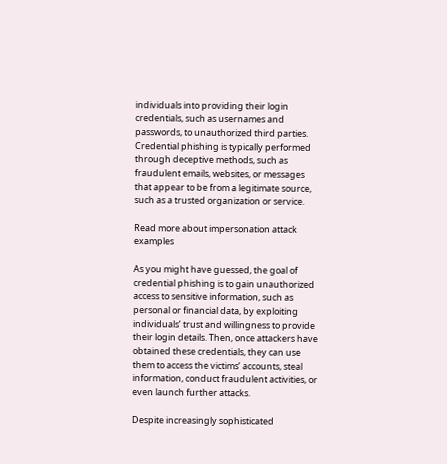individuals into providing their login credentials, such as usernames and passwords, to unauthorized third parties. Credential phishing is typically performed through deceptive methods, such as fraudulent emails, websites, or messages that appear to be from a legitimate source, such as a trusted organization or service.

Read more about impersonation attack examples

As you might have guessed, the goal of credential phishing is to gain unauthorized access to sensitive information, such as personal or financial data, by exploiting individuals’ trust and willingness to provide their login details. Then, once attackers have obtained these credentials, they can use them to access the victims’ accounts, steal information, conduct fraudulent activities, or even launch further attacks.

Despite increasingly sophisticated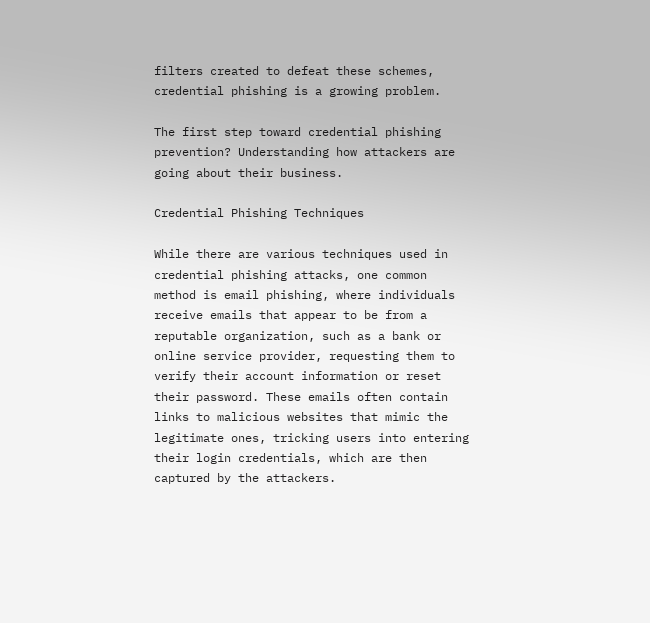filters created to defeat these schemes, credential phishing is a growing problem.

The first step toward credential phishing prevention? Understanding how attackers are going about their business.

Credential Phishing Techniques

While there are various techniques used in credential phishing attacks, one common method is email phishing, where individuals receive emails that appear to be from a reputable organization, such as a bank or online service provider, requesting them to verify their account information or reset their password. These emails often contain links to malicious websites that mimic the legitimate ones, tricking users into entering their login credentials, which are then captured by the attackers.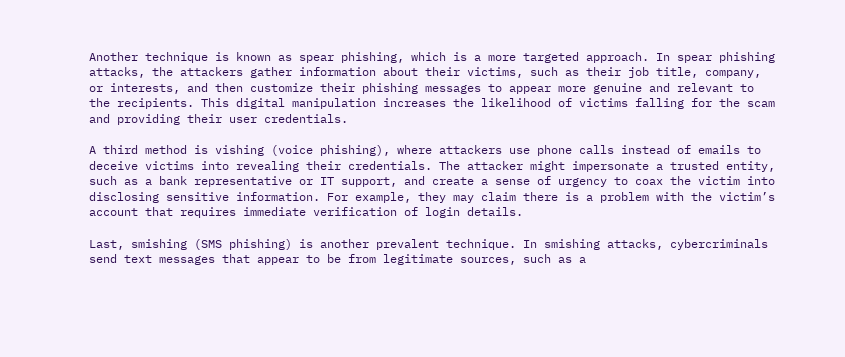Another technique is known as spear phishing, which is a more targeted approach. In spear phishing attacks, the attackers gather information about their victims, such as their job title, company, or interests, and then customize their phishing messages to appear more genuine and relevant to the recipients. This digital manipulation increases the likelihood of victims falling for the scam and providing their user credentials.

A third method is vishing (voice phishing), where attackers use phone calls instead of emails to deceive victims into revealing their credentials. The attacker might impersonate a trusted entity, such as a bank representative or IT support, and create a sense of urgency to coax the victim into disclosing sensitive information. For example, they may claim there is a problem with the victim’s account that requires immediate verification of login details.

Last, smishing (SMS phishing) is another prevalent technique. In smishing attacks, cybercriminals send text messages that appear to be from legitimate sources, such as a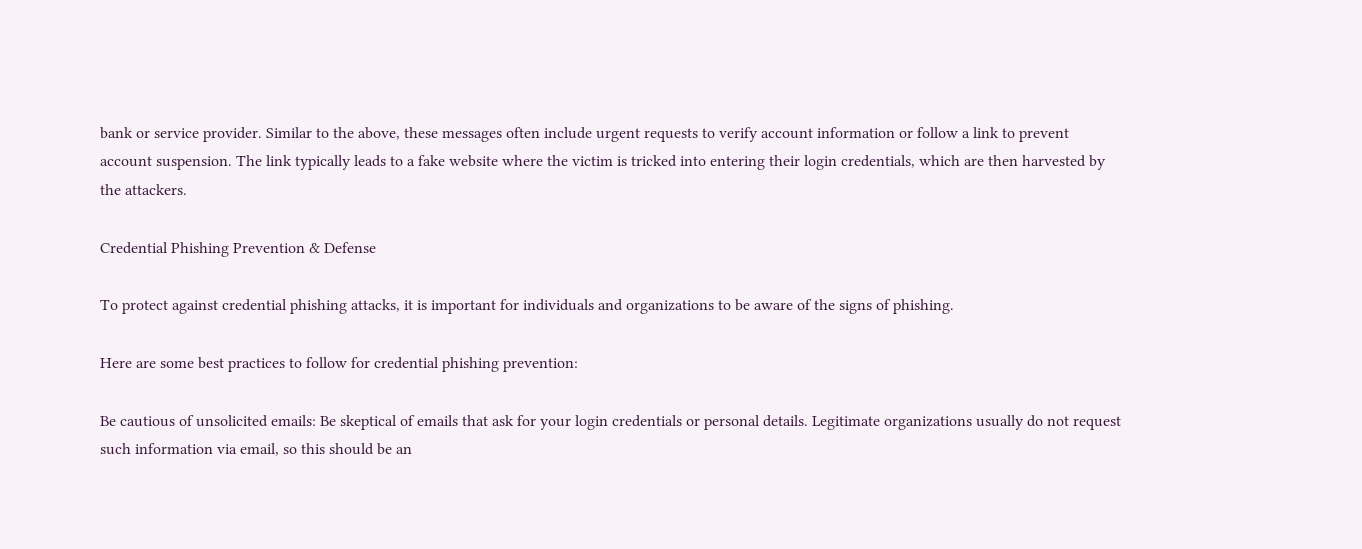bank or service provider. Similar to the above, these messages often include urgent requests to verify account information or follow a link to prevent account suspension. The link typically leads to a fake website where the victim is tricked into entering their login credentials, which are then harvested by the attackers.

Credential Phishing Prevention & Defense

To protect against credential phishing attacks, it is important for individuals and organizations to be aware of the signs of phishing.

Here are some best practices to follow for credential phishing prevention:

Be cautious of unsolicited emails: Be skeptical of emails that ask for your login credentials or personal details. Legitimate organizations usually do not request such information via email, so this should be an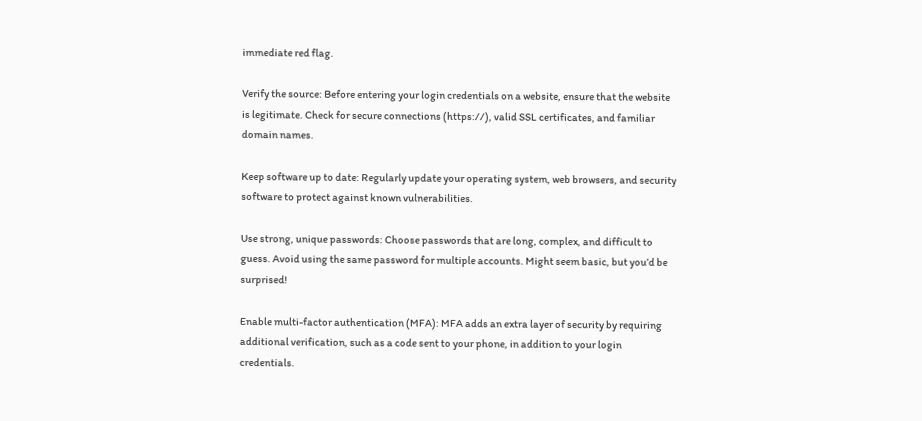immediate red flag.

Verify the source: Before entering your login credentials on a website, ensure that the website is legitimate. Check for secure connections (https://), valid SSL certificates, and familiar domain names.

Keep software up to date: Regularly update your operating system, web browsers, and security software to protect against known vulnerabilities.

Use strong, unique passwords: Choose passwords that are long, complex, and difficult to guess. Avoid using the same password for multiple accounts. Might seem basic, but you’d be surprised!

Enable multi-factor authentication (MFA): MFA adds an extra layer of security by requiring additional verification, such as a code sent to your phone, in addition to your login credentials.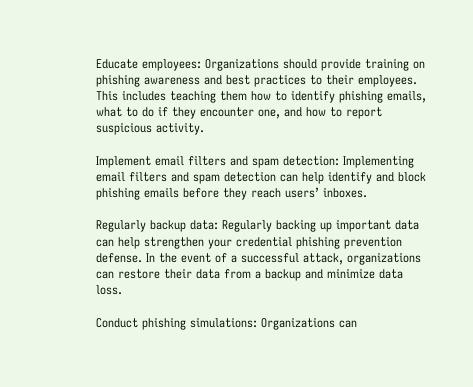Educate employees: Organizations should provide training on phishing awareness and best practices to their employees. This includes teaching them how to identify phishing emails, what to do if they encounter one, and how to report suspicious activity.

Implement email filters and spam detection: Implementing email filters and spam detection can help identify and block phishing emails before they reach users’ inboxes.

Regularly backup data: Regularly backing up important data can help strengthen your credential phishing prevention defense. In the event of a successful attack, organizations can restore their data from a backup and minimize data loss.

Conduct phishing simulations: Organizations can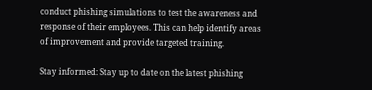conduct phishing simulations to test the awareness and response of their employees. This can help identify areas of improvement and provide targeted training.

Stay informed: Stay up to date on the latest phishing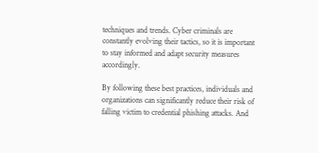techniques and trends. Cyber criminals are constantly evolving their tactics, so it is important to stay informed and adapt security measures accordingly.

By following these best practices, individuals and organizations can significantly reduce their risk of falling victim to credential phishing attacks. And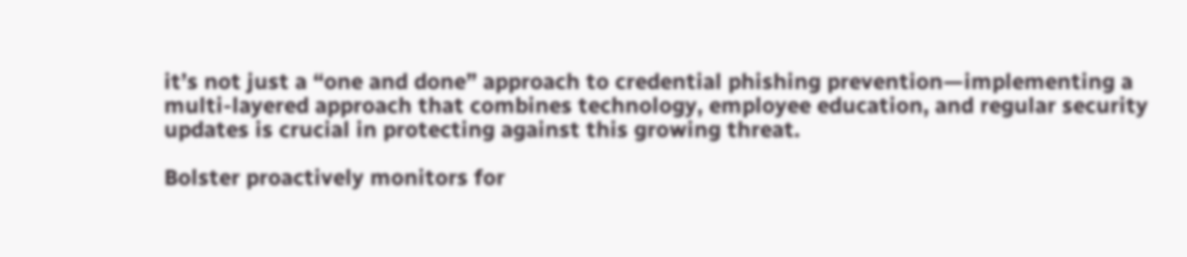it’s not just a “one and done” approach to credential phishing prevention—implementing a multi-layered approach that combines technology, employee education, and regular security updates is crucial in protecting against this growing threat.

Bolster proactively monitors for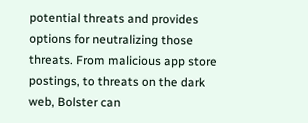potential threats and provides options for neutralizing those threats. From malicious app store postings, to threats on the dark web, Bolster can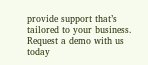provide support that’s tailored to your business. Request a demo with us today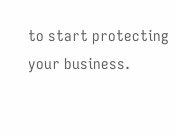to start protecting your business.